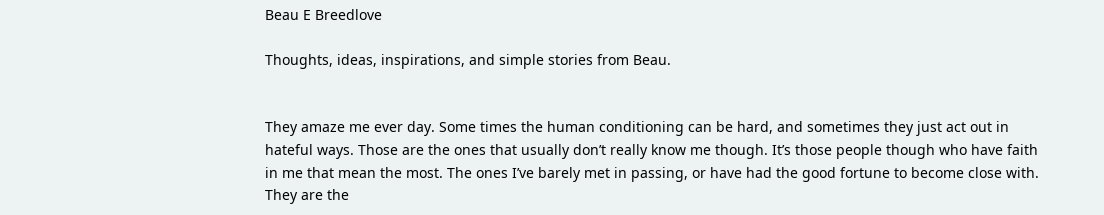Beau E Breedlove

Thoughts, ideas, inspirations, and simple stories from Beau.


They amaze me ever day. Some times the human conditioning can be hard, and sometimes they just act out in hateful ways. Those are the ones that usually don’t really know me though. It’s those people though who have faith in me that mean the most. The ones I’ve barely met in passing, or have had the good fortune to become close with. They are the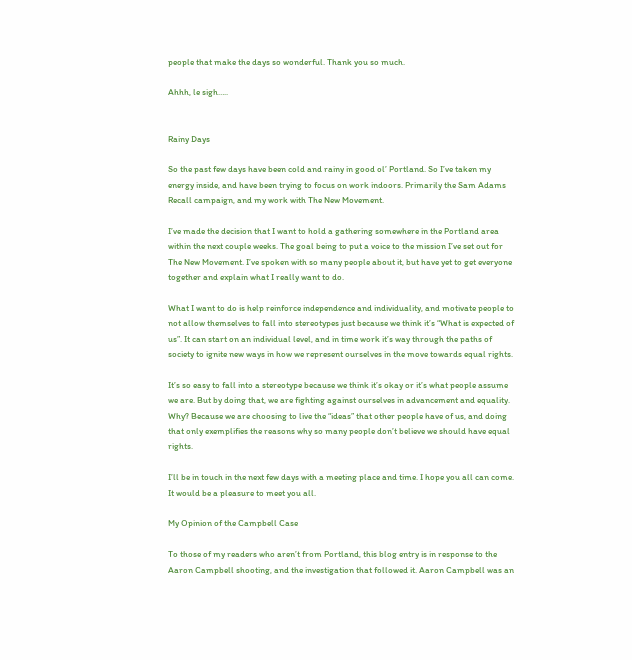people that make the days so wonderful. Thank you so much.

Ahhh, le sigh…..


Rainy Days

So the past few days have been cold and rainy in good ol’ Portland. So I’ve taken my energy inside, and have been trying to focus on work indoors. Primarily the Sam Adams Recall campaign, and my work with The New Movement.

I’ve made the decision that I want to hold a gathering somewhere in the Portland area within the next couple weeks. The goal being to put a voice to the mission I’ve set out for The New Movement. I’ve spoken with so many people about it, but have yet to get everyone together and explain what I really want to do.

What I want to do is help reinforce independence and individuality, and motivate people to not allow themselves to fall into stereotypes just because we think it’s “What is expected of us”. It can start on an individual level, and in time work it’s way through the paths of society to ignite new ways in how we represent ourselves in the move towards equal rights.

It’s so easy to fall into a stereotype because we think it’s okay or it’s what people assume we are. But by doing that, we are fighting against ourselves in advancement and equality. Why? Because we are choosing to live the “ideas” that other people have of us, and doing that only exemplifies the reasons why so many people don’t believe we should have equal rights.

I’ll be in touch in the next few days with a meeting place and time. I hope you all can come. It would be a pleasure to meet you all.

My Opinion of the Campbell Case

To those of my readers who aren’t from Portland, this blog entry is in response to the Aaron Campbell shooting, and the investigation that followed it. Aaron Campbell was an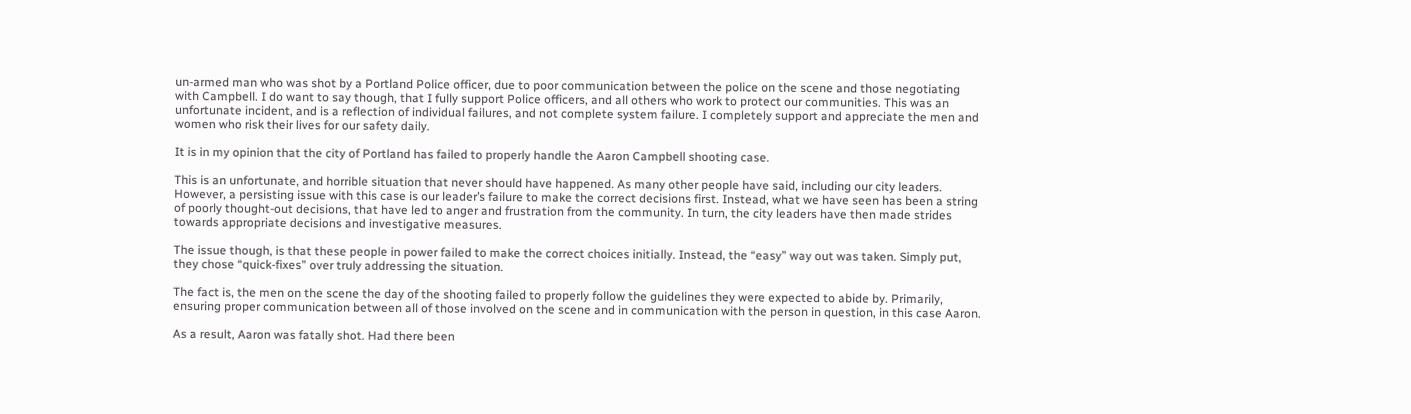un-armed man who was shot by a Portland Police officer, due to poor communication between the police on the scene and those negotiating with Campbell. I do want to say though, that I fully support Police officers, and all others who work to protect our communities. This was an unfortunate incident, and is a reflection of individual failures, and not complete system failure. I completely support and appreciate the men and women who risk their lives for our safety daily.

It is in my opinion that the city of Portland has failed to properly handle the Aaron Campbell shooting case.

This is an unfortunate, and horrible situation that never should have happened. As many other people have said, including our city leaders. However, a persisting issue with this case is our leader’s failure to make the correct decisions first. Instead, what we have seen has been a string of poorly thought-out decisions, that have led to anger and frustration from the community. In turn, the city leaders have then made strides towards appropriate decisions and investigative measures.

The issue though, is that these people in power failed to make the correct choices initially. Instead, the “easy” way out was taken. Simply put, they chose “quick-fixes” over truly addressing the situation.

The fact is, the men on the scene the day of the shooting failed to properly follow the guidelines they were expected to abide by. Primarily, ensuring proper communication between all of those involved on the scene and in communication with the person in question, in this case Aaron.

As a result, Aaron was fatally shot. Had there been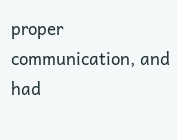proper communication, and had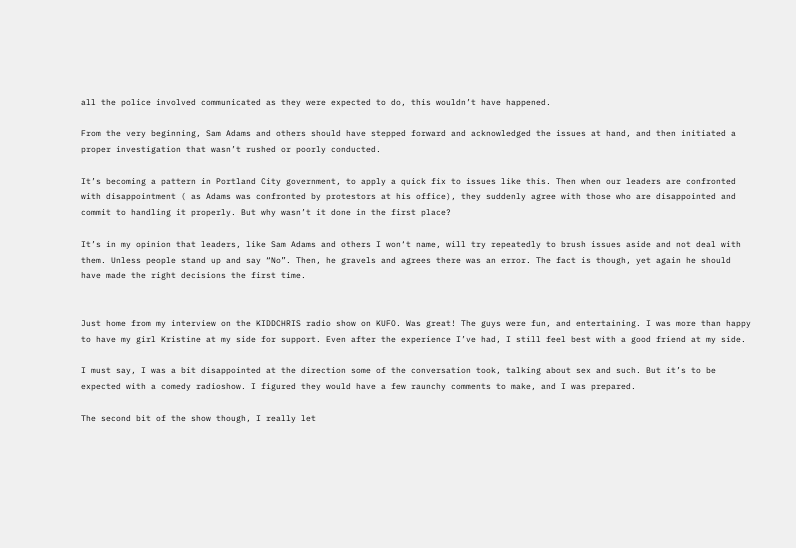all the police involved communicated as they were expected to do, this wouldn’t have happened.

From the very beginning, Sam Adams and others should have stepped forward and acknowledged the issues at hand, and then initiated a proper investigation that wasn’t rushed or poorly conducted.

It’s becoming a pattern in Portland City government, to apply a quick fix to issues like this. Then when our leaders are confronted with disappointment ( as Adams was confronted by protestors at his office), they suddenly agree with those who are disappointed and commit to handling it properly. But why wasn’t it done in the first place?

It’s in my opinion that leaders, like Sam Adams and others I won‘t name, will try repeatedly to brush issues aside and not deal with them. Unless people stand up and say “No”. Then, he gravels and agrees there was an error. The fact is though, yet again he should have made the right decisions the first time.


Just home from my interview on the KIDDCHRIS radio show on KUFO. Was great! The guys were fun, and entertaining. I was more than happy to have my girl Kristine at my side for support. Even after the experience I’ve had, I still feel best with a good friend at my side.

I must say, I was a bit disappointed at the direction some of the conversation took, talking about sex and such. But it’s to be expected with a comedy radioshow. I figured they would have a few raunchy comments to make, and I was prepared.

The second bit of the show though, I really let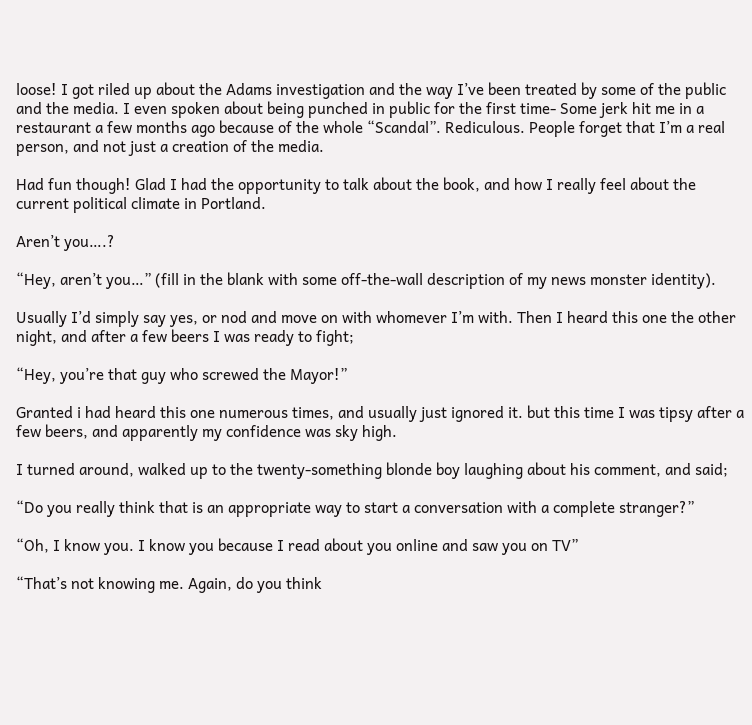loose! I got riled up about the Adams investigation and the way I’ve been treated by some of the public and the media. I even spoken about being punched in public for the first time- Some jerk hit me in a restaurant a few months ago because of the whole “Scandal”. Rediculous. People forget that I’m a real person, and not just a creation of the media.

Had fun though! Glad I had the opportunity to talk about the book, and how I really feel about the current political climate in Portland.

Aren’t you….?

“Hey, aren’t you…” (fill in the blank with some off-the-wall description of my news monster identity).

Usually I’d simply say yes, or nod and move on with whomever I’m with. Then I heard this one the other night, and after a few beers I was ready to fight;

“Hey, you’re that guy who screwed the Mayor!”

Granted i had heard this one numerous times, and usually just ignored it. but this time I was tipsy after a few beers, and apparently my confidence was sky high.

I turned around, walked up to the twenty-something blonde boy laughing about his comment, and said;

“Do you really think that is an appropriate way to start a conversation with a complete stranger?”

“Oh, I know you. I know you because I read about you online and saw you on TV”

“That’s not knowing me. Again, do you think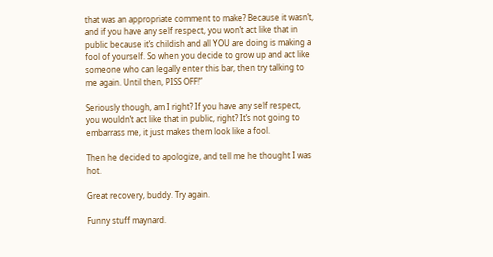that was an appropriate comment to make? Because it wasn’t, and if you have any self respect, you won’t act like that in public because it’s childish and all YOU are doing is making a fool of yourself. So when you decide to grow up and act like someone who can legally enter this bar, then try talking to me again. Until then, PISS OFF!”

Seriously though, am I right? If you have any self respect, you wouldn’t act like that in public, right? It’s not going to embarrass me, it just makes them look like a fool.

Then he decided to apologize, and tell me he thought I was hot.

Great recovery, buddy. Try again.

Funny stuff maynard.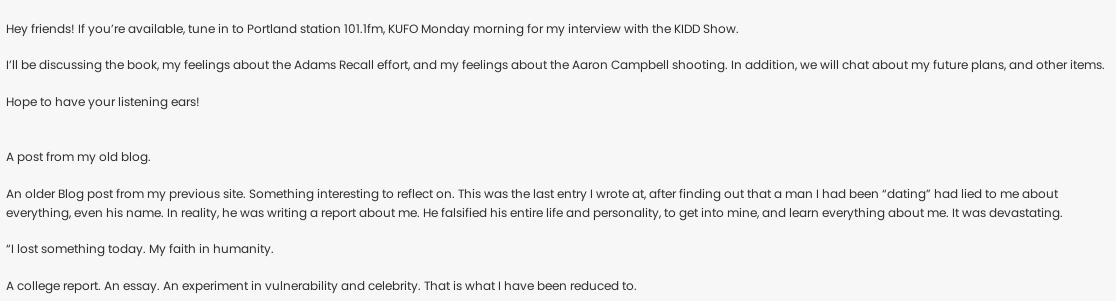Hey friends! If you’re available, tune in to Portland station 101.1fm, KUFO Monday morning for my interview with the KIDD Show.

I’ll be discussing the book, my feelings about the Adams Recall effort, and my feelings about the Aaron Campbell shooting. In addition, we will chat about my future plans, and other items.

Hope to have your listening ears!


A post from my old blog.

An older Blog post from my previous site. Something interesting to reflect on. This was the last entry I wrote at, after finding out that a man I had been “dating” had lied to me about everything, even his name. In reality, he was writing a report about me. He falsified his entire life and personality, to get into mine, and learn everything about me. It was devastating.

“I lost something today. My faith in humanity.

A college report. An essay. An experiment in vulnerability and celebrity. That is what I have been reduced to.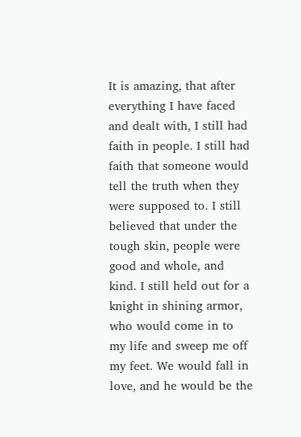It is amazing, that after everything I have faced and dealt with, I still had faith in people. I still had faith that someone would tell the truth when they were supposed to. I still believed that under the tough skin, people were good and whole, and kind. I still held out for a knight in shining armor, who would come in to my life and sweep me off my feet. We would fall in love, and he would be the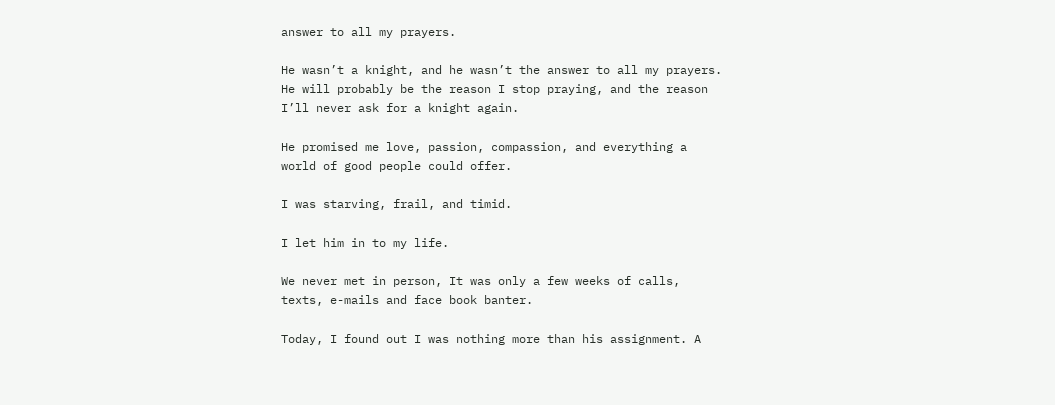answer to all my prayers.

He wasn’t a knight, and he wasn’t the answer to all my prayers. He will probably be the reason I stop praying, and the reason I’ll never ask for a knight again.

He promised me love, passion, compassion, and everything a world of good people could offer.

I was starving, frail, and timid.

I let him in to my life.

We never met in person, It was only a few weeks of calls, texts, e-mails and face book banter.

Today, I found out I was nothing more than his assignment. A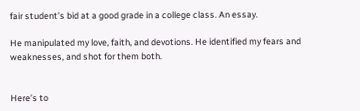fair student’s bid at a good grade in a college class. An essay.

He manipulated my love, faith, and devotions. He identified my fears and weaknesses, and shot for them both.


Here’s to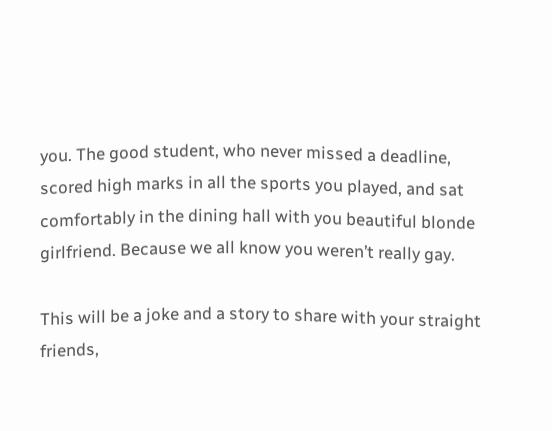you. The good student, who never missed a deadline, scored high marks in all the sports you played, and sat comfortably in the dining hall with you beautiful blonde girlfriend. Because we all know you weren’t really gay.

This will be a joke and a story to share with your straight friends,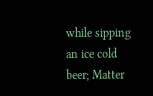while sipping an ice cold beer; Matter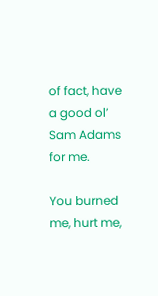of fact, have a good ol’ Sam Adams for me.

You burned me, hurt me,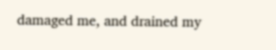damaged me, and drained my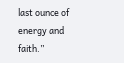last ounce of energy and faith.”